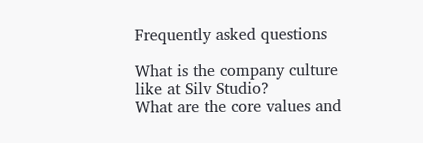Frequently asked questions

What is the company culture like at Silv Studio?
What are the core values and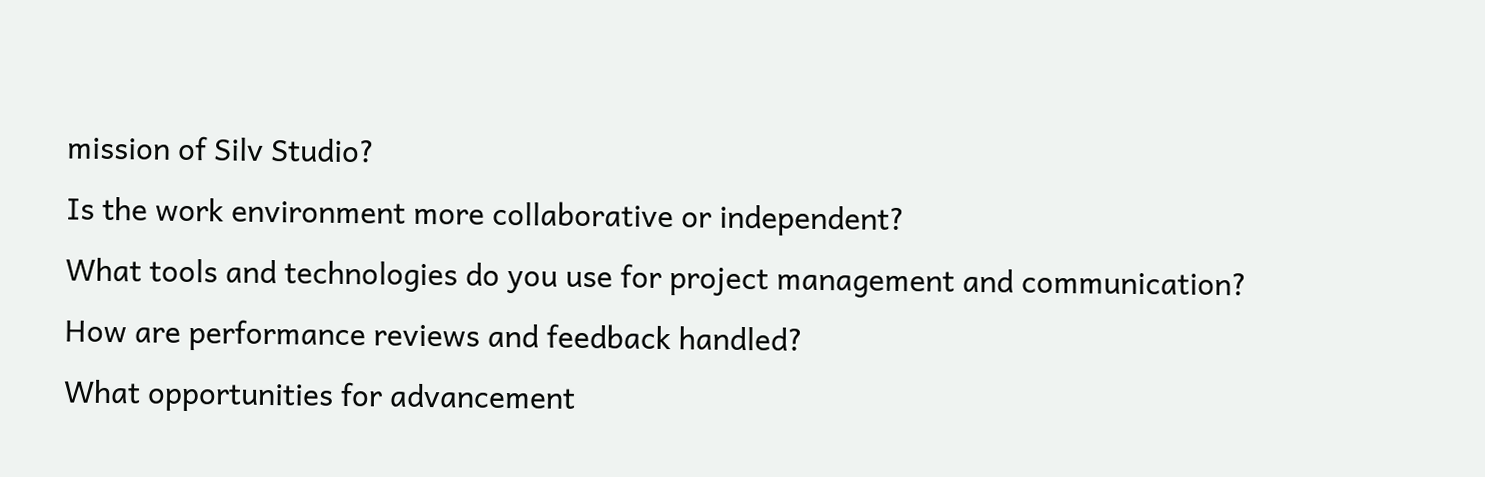mission of Silv Studio?
Is the work environment more collaborative or independent?
What tools and technologies do you use for project management and communication?
How are performance reviews and feedback handled?
What opportunities for advancement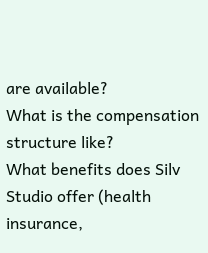are available?
What is the compensation structure like?
What benefits does Silv Studio offer (health insurance,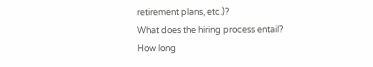retirement plans, etc.)?
What does the hiring process entail?
How long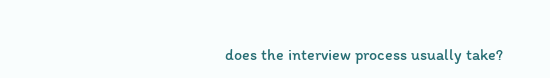does the interview process usually take?